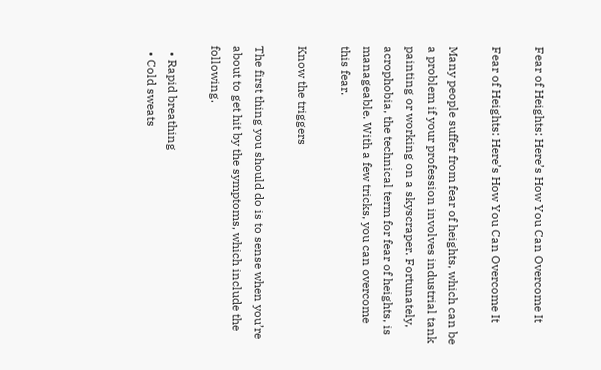Fear of Heights: Here’s How You Can Overcome It

Fear of Heights: Here’s How You Can Overcome It

Many people suffer from fear of heights, which can be a problem if your profession involves industrial tank painting or working on a skyscraper. Fortunately, acrophobia, the technical term for fear of heights, is manageable. With a few tricks, you can overcome this fear.

Know the triggers

The first thing you should do is to sense when you’re about to get hit by the symptoms, which include the following.

  • Rapid breathing
  • Cold sweats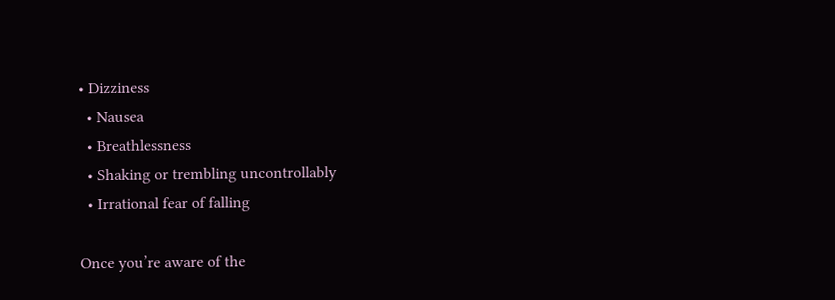• Dizziness
  • Nausea
  • Breathlessness
  • Shaking or trembling uncontrollably
  • Irrational fear of falling

Once you’re aware of the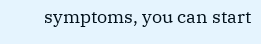symptoms, you can start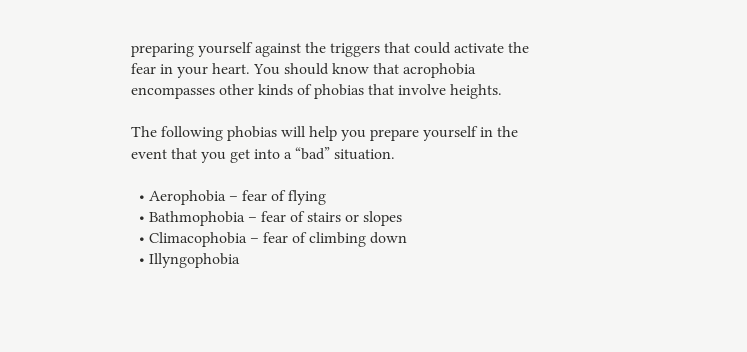preparing yourself against the triggers that could activate the fear in your heart. You should know that acrophobia encompasses other kinds of phobias that involve heights.

The following phobias will help you prepare yourself in the event that you get into a “bad” situation.

  • Aerophobia – fear of flying
  • Bathmophobia – fear of stairs or slopes
  • Climacophobia – fear of climbing down
  • Illyngophobia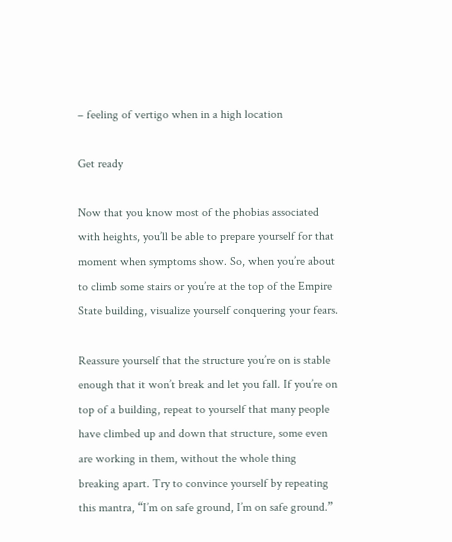– feeling of vertigo when in a high location

Get ready

Now that you know most of the phobias associated with heights, you’ll be able to prepare yourself for that moment when symptoms show. So, when you’re about to climb some stairs or you’re at the top of the Empire State building, visualize yourself conquering your fears.

Reassure yourself that the structure you’re on is stable enough that it won’t break and let you fall. If you’re on top of a building, repeat to yourself that many people have climbed up and down that structure, some even are working in them, without the whole thing breaking apart. Try to convince yourself by repeating this mantra, “I’m on safe ground, I’m on safe ground.”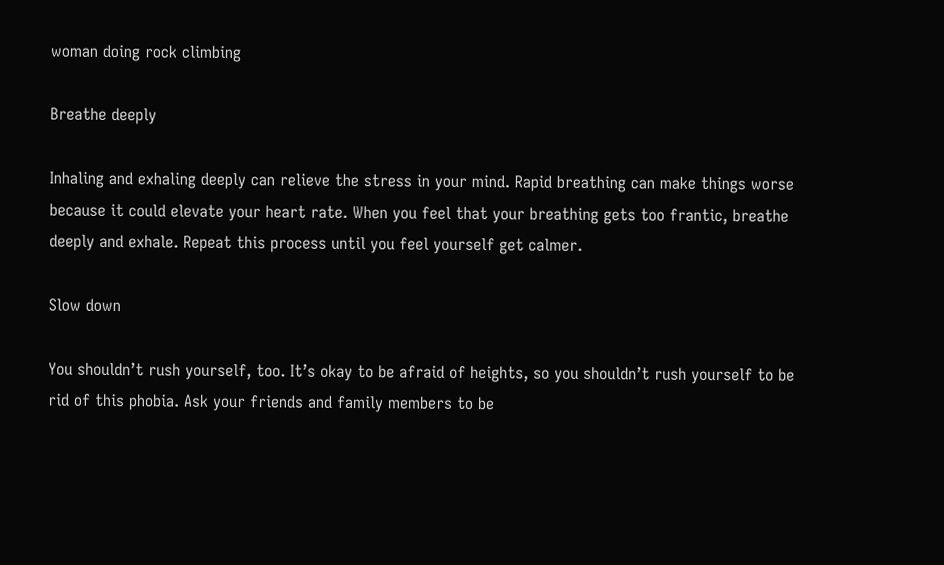woman doing rock climbing

Breathe deeply

Inhaling and exhaling deeply can relieve the stress in your mind. Rapid breathing can make things worse because it could elevate your heart rate. When you feel that your breathing gets too frantic, breathe deeply and exhale. Repeat this process until you feel yourself get calmer.

Slow down

You shouldn’t rush yourself, too. It’s okay to be afraid of heights, so you shouldn’t rush yourself to be rid of this phobia. Ask your friends and family members to be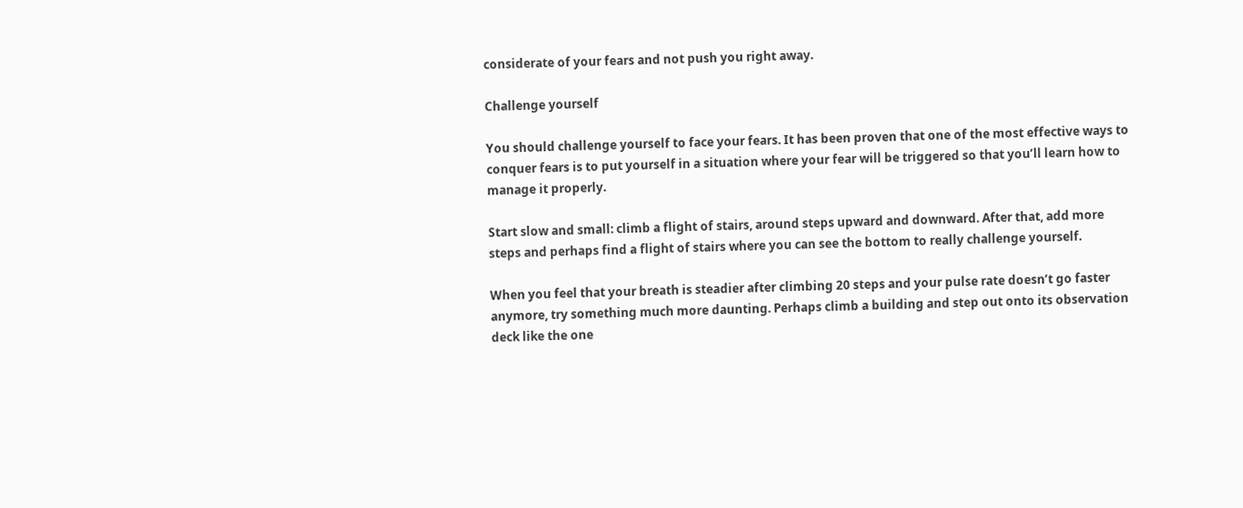considerate of your fears and not push you right away.

Challenge yourself

You should challenge yourself to face your fears. It has been proven that one of the most effective ways to conquer fears is to put yourself in a situation where your fear will be triggered so that you’ll learn how to manage it properly.

Start slow and small: climb a flight of stairs, around steps upward and downward. After that, add more steps and perhaps find a flight of stairs where you can see the bottom to really challenge yourself.

When you feel that your breath is steadier after climbing 20 steps and your pulse rate doesn’t go faster anymore, try something much more daunting. Perhaps climb a building and step out onto its observation deck like the one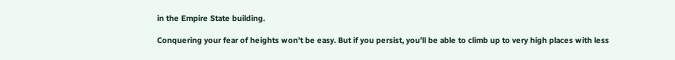in the Empire State building.

Conquering your fear of heights won’t be easy. But if you persist, you’ll be able to climb up to very high places with less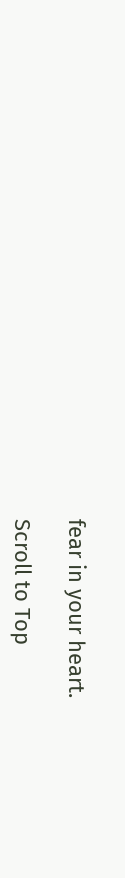fear in your heart.

Scroll to Top